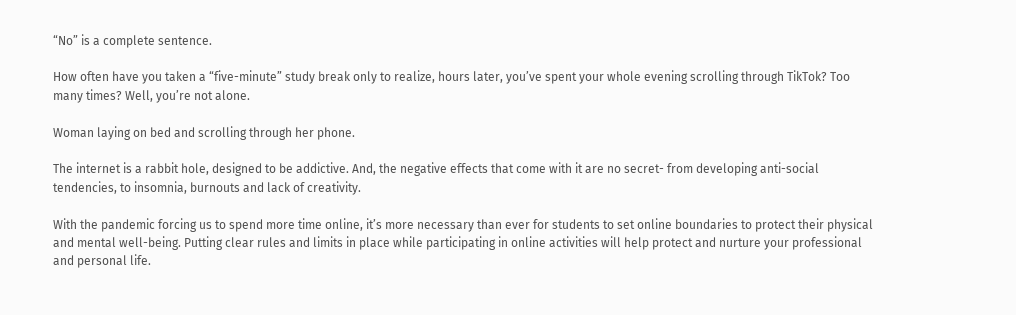“No” is a complete sentence.

How often have you taken a “five-minute” study break only to realize, hours later, you’ve spent your whole evening scrolling through TikTok? Too many times? Well, you’re not alone.

Woman laying on bed and scrolling through her phone.

The internet is a rabbit hole, designed to be addictive. And, the negative effects that come with it are no secret- from developing anti-social tendencies, to insomnia, burnouts and lack of creativity.

With the pandemic forcing us to spend more time online, it’s more necessary than ever for students to set online boundaries to protect their physical and mental well-being. Putting clear rules and limits in place while participating in online activities will help protect and nurture your professional and personal life.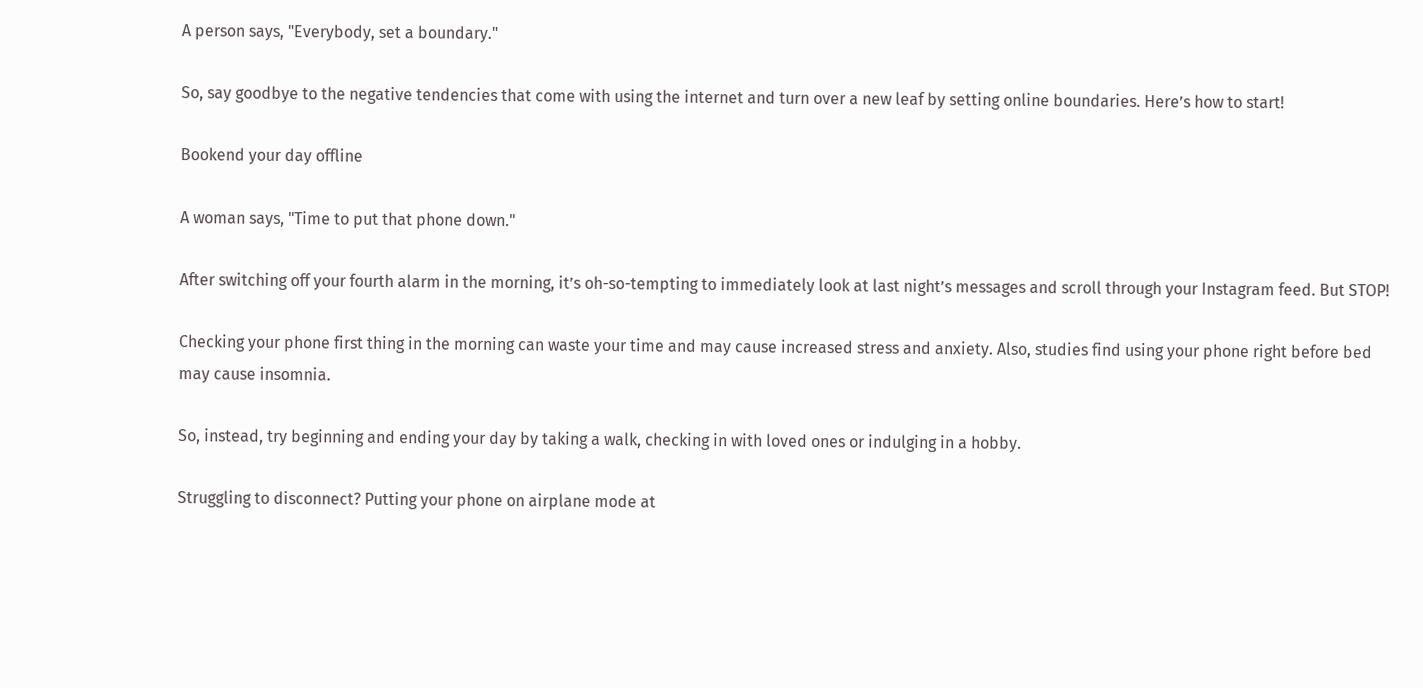A person says, "Everybody, set a boundary."

So, say goodbye to the negative tendencies that come with using the internet and turn over a new leaf by setting online boundaries. Here’s how to start!

Bookend your day offline

A woman says, "Time to put that phone down."

After switching off your fourth alarm in the morning, it’s oh-so-tempting to immediately look at last night’s messages and scroll through your Instagram feed. But STOP!

Checking your phone first thing in the morning can waste your time and may cause increased stress and anxiety. Also, studies find using your phone right before bed may cause insomnia.

So, instead, try beginning and ending your day by taking a walk, checking in with loved ones or indulging in a hobby.

Struggling to disconnect? Putting your phone on airplane mode at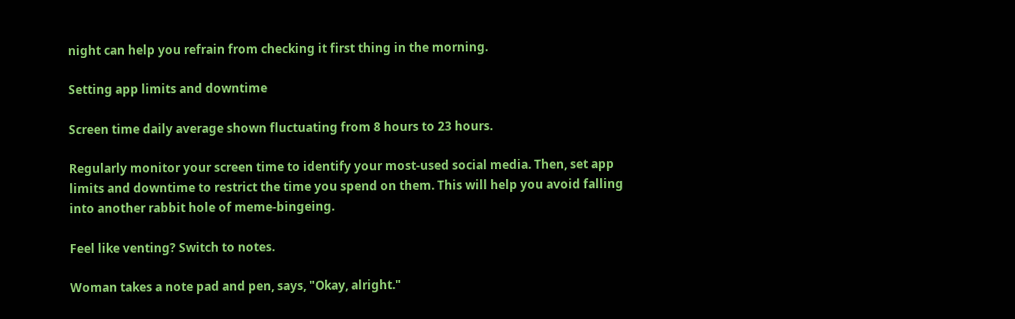night can help you refrain from checking it first thing in the morning.

Setting app limits and downtime

Screen time daily average shown fluctuating from 8 hours to 23 hours.

Regularly monitor your screen time to identify your most-used social media. Then, set app limits and downtime to restrict the time you spend on them. This will help you avoid falling into another rabbit hole of meme-bingeing.

Feel like venting? Switch to notes.

Woman takes a note pad and pen, says, "Okay, alright."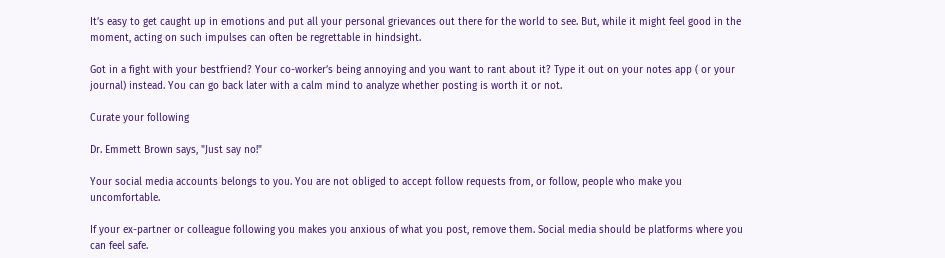It’s easy to get caught up in emotions and put all your personal grievances out there for the world to see. But, while it might feel good in the moment, acting on such impulses can often be regrettable in hindsight.

Got in a fight with your bestfriend? Your co-worker’s being annoying and you want to rant about it? Type it out on your notes app ( or your journal) instead. You can go back later with a calm mind to analyze whether posting is worth it or not.

Curate your following

Dr. Emmett Brown says, "Just say no!"

Your social media accounts belongs to you. You are not obliged to accept follow requests from, or follow, people who make you uncomfortable.

If your ex-partner or colleague following you makes you anxious of what you post, remove them. Social media should be platforms where you can feel safe.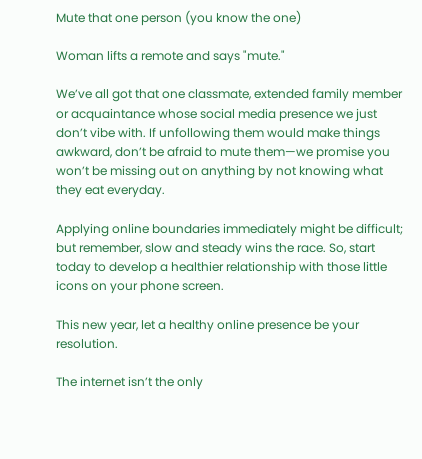Mute that one person (you know the one)

Woman lifts a remote and says "mute."

We’ve all got that one classmate, extended family member or acquaintance whose social media presence we just don’t vibe with. If unfollowing them would make things awkward, don’t be afraid to mute them—we promise you won’t be missing out on anything by not knowing what they eat everyday.

Applying online boundaries immediately might be difficult; but remember, slow and steady wins the race. So, start today to develop a healthier relationship with those little icons on your phone screen.

This new year, let a healthy online presence be your resolution.

The internet isn’t the only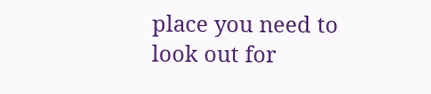place you need to look out for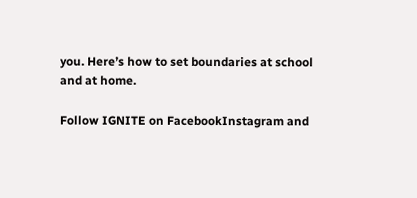you. Here’s how to set boundaries at school and at home.

Follow IGNITE on FacebookInstagram and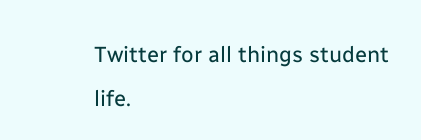Twitter for all things student life.